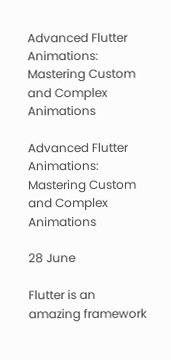Advanced Flutter Animations: Mastering Custom and Complex Animations

Advanced Flutter Animations: Mastering Custom and Complex Animations

28 June

Flutter is an amazing framework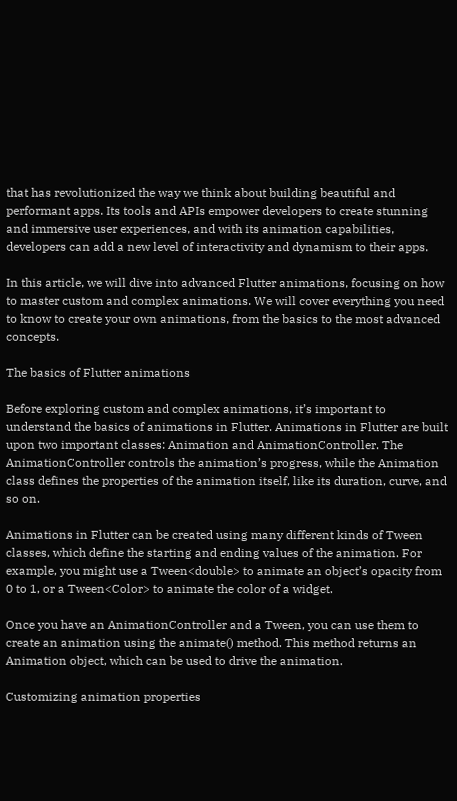that has revolutionized the way we think about building beautiful and performant apps. Its tools and APIs empower developers to create stunning and immersive user experiences, and with its animation capabilities, developers can add a new level of interactivity and dynamism to their apps.

In this article, we will dive into advanced Flutter animations, focusing on how to master custom and complex animations. We will cover everything you need to know to create your own animations, from the basics to the most advanced concepts.

The basics of Flutter animations

Before exploring custom and complex animations, it’s important to understand the basics of animations in Flutter. Animations in Flutter are built upon two important classes: Animation and AnimationController. The AnimationController controls the animation’s progress, while the Animation class defines the properties of the animation itself, like its duration, curve, and so on.

Animations in Flutter can be created using many different kinds of Tween classes, which define the starting and ending values of the animation. For example, you might use a Tween<double> to animate an object’s opacity from 0 to 1, or a Tween<Color> to animate the color of a widget.

Once you have an AnimationController and a Tween, you can use them to create an animation using the animate() method. This method returns an Animation object, which can be used to drive the animation.

Customizing animation properties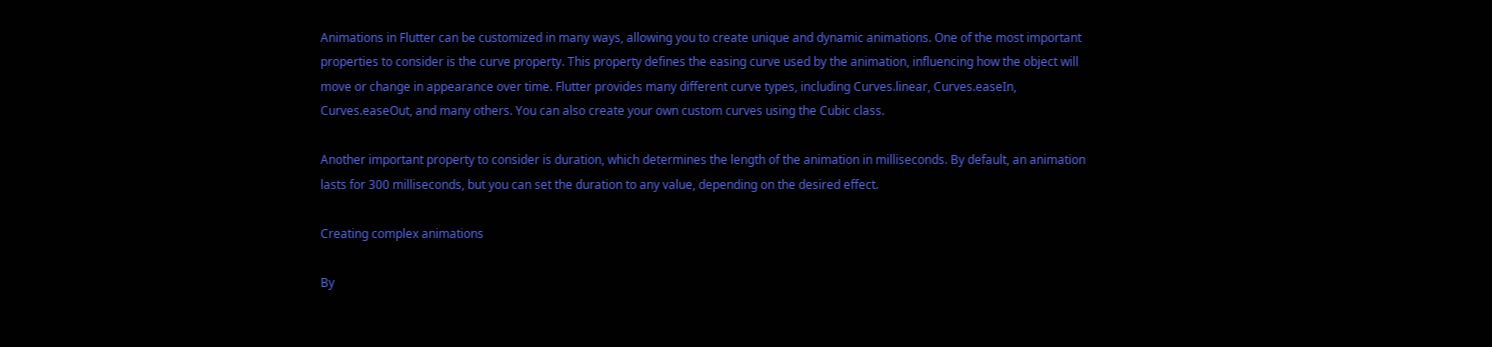Animations in Flutter can be customized in many ways, allowing you to create unique and dynamic animations. One of the most important properties to consider is the curve property. This property defines the easing curve used by the animation, influencing how the object will move or change in appearance over time. Flutter provides many different curve types, including Curves.linear, Curves.easeIn, Curves.easeOut, and many others. You can also create your own custom curves using the Cubic class.

Another important property to consider is duration, which determines the length of the animation in milliseconds. By default, an animation lasts for 300 milliseconds, but you can set the duration to any value, depending on the desired effect.

Creating complex animations

By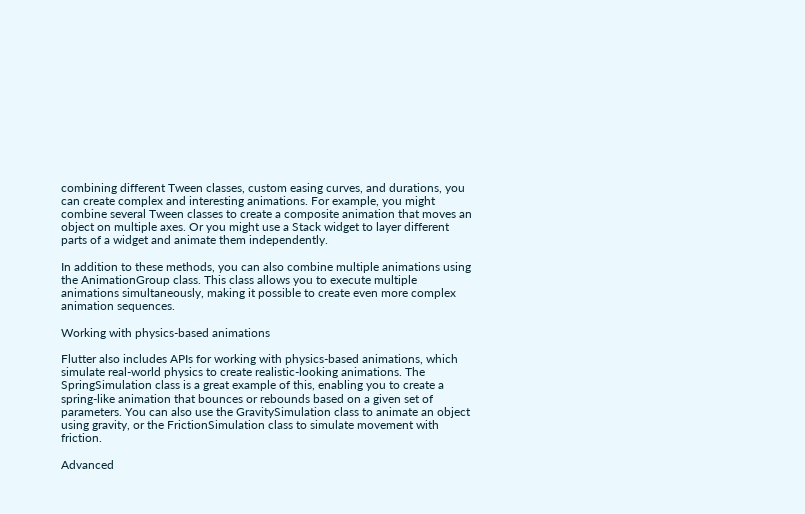combining different Tween classes, custom easing curves, and durations, you can create complex and interesting animations. For example, you might combine several Tween classes to create a composite animation that moves an object on multiple axes. Or you might use a Stack widget to layer different parts of a widget and animate them independently.

In addition to these methods, you can also combine multiple animations using the AnimationGroup class. This class allows you to execute multiple animations simultaneously, making it possible to create even more complex animation sequences.

Working with physics-based animations

Flutter also includes APIs for working with physics-based animations, which simulate real-world physics to create realistic-looking animations. The SpringSimulation class is a great example of this, enabling you to create a spring-like animation that bounces or rebounds based on a given set of parameters. You can also use the GravitySimulation class to animate an object using gravity, or the FrictionSimulation class to simulate movement with friction.

Advanced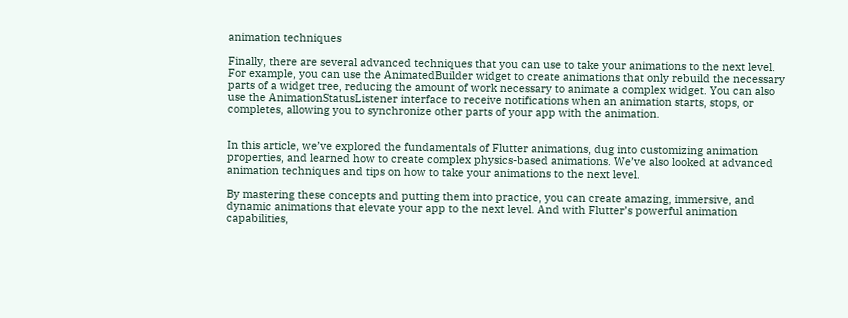animation techniques

Finally, there are several advanced techniques that you can use to take your animations to the next level. For example, you can use the AnimatedBuilder widget to create animations that only rebuild the necessary parts of a widget tree, reducing the amount of work necessary to animate a complex widget. You can also use the AnimationStatusListener interface to receive notifications when an animation starts, stops, or completes, allowing you to synchronize other parts of your app with the animation.


In this article, we’ve explored the fundamentals of Flutter animations, dug into customizing animation properties, and learned how to create complex physics-based animations. We’ve also looked at advanced animation techniques and tips on how to take your animations to the next level.

By mastering these concepts and putting them into practice, you can create amazing, immersive, and dynamic animations that elevate your app to the next level. And with Flutter’s powerful animation capabilities,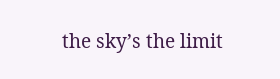the sky’s the limit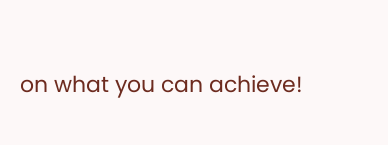on what you can achieve!